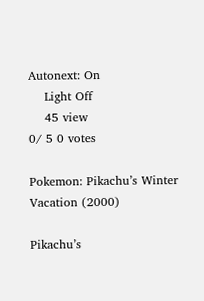Autonext: On
    Light Off
    45 view
0/ 5 0 votes

Pokemon: Pikachu’s Winter Vacation (2000)

Pikachu’s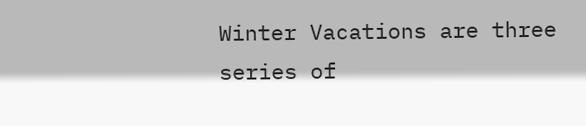Winter Vacations are three series of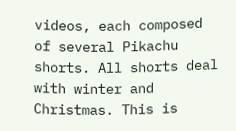videos, each composed of several Pikachu shorts. All shorts deal with winter and Christmas. This is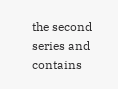the second series and contains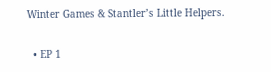Winter Games & Stantler’s Little Helpers.

  • EP 1